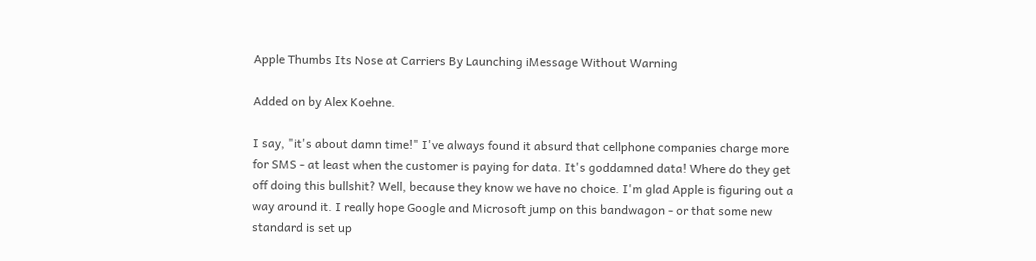Apple Thumbs Its Nose at Carriers By Launching iMessage Without Warning

Added on by Alex Koehne.

I say, "it's about damn time!" I've always found it absurd that cellphone companies charge more for SMS - at least when the customer is paying for data. It's goddamned data! Where do they get off doing this bullshit? Well, because they know we have no choice. I'm glad Apple is figuring out a way around it. I really hope Google and Microsoft jump on this bandwagon - or that some new standard is set up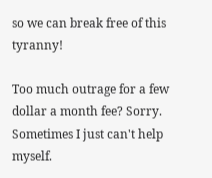so we can break free of this tyranny!

Too much outrage for a few dollar a month fee? Sorry. Sometimes I just can't help myself.